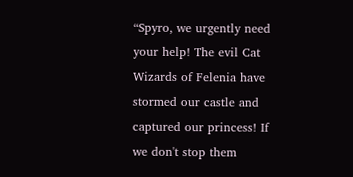“Spyro, we urgently need your help! The evil Cat Wizards of Felenia have stormed our castle and captured our princess! If we don't stop them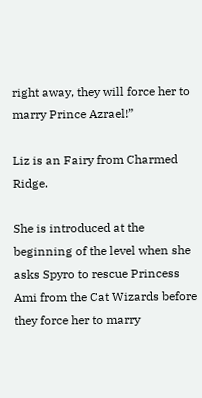right away, they will force her to marry Prince Azrael!”

Liz is an Fairy from Charmed Ridge.

She is introduced at the beginning of the level when she asks Spyro to rescue Princess Ami from the Cat Wizards before they force her to marry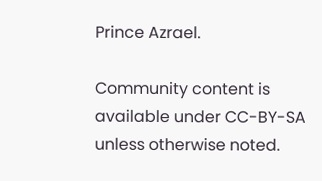Prince Azrael.

Community content is available under CC-BY-SA unless otherwise noted.